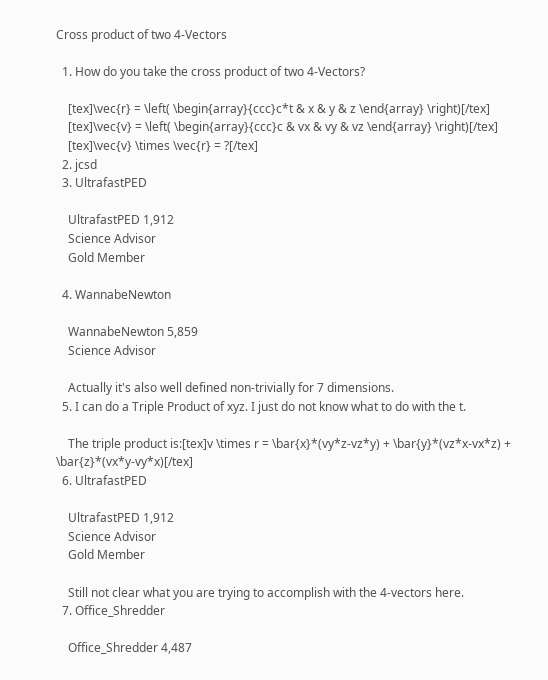Cross product of two 4-Vectors

  1. How do you take the cross product of two 4-Vectors?

    [tex]\vec{r} = \left( \begin{array}{ccc}c*t & x & y & z \end{array} \right)[/tex]
    [tex]\vec{v} = \left( \begin{array}{ccc}c & vx & vy & vz \end{array} \right)[/tex]
    [tex]\vec{v} \times \vec{r} = ?[/tex]
  2. jcsd
  3. UltrafastPED

    UltrafastPED 1,912
    Science Advisor
    Gold Member

  4. WannabeNewton

    WannabeNewton 5,859
    Science Advisor

    Actually it's also well defined non-trivially for 7 dimensions.
  5. I can do a Triple Product of xyz. I just do not know what to do with the t.

    The triple product is:[tex]v \times r = \bar{x}*(vy*z-vz*y) + \bar{y}*(vz*x-vx*z) + \bar{z}*(vx*y-vy*x)[/tex]
  6. UltrafastPED

    UltrafastPED 1,912
    Science Advisor
    Gold Member

    Still not clear what you are trying to accomplish with the 4-vectors here.
  7. Office_Shredder

    Office_Shredder 4,487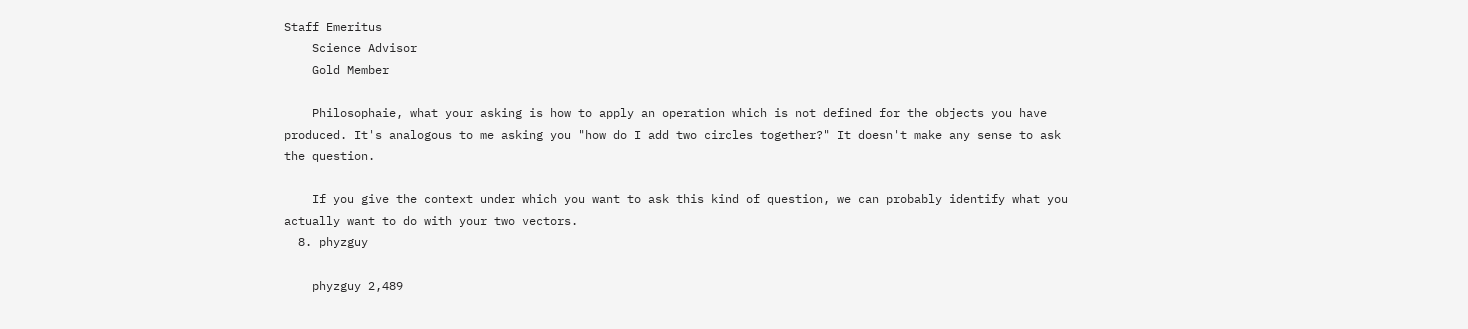Staff Emeritus
    Science Advisor
    Gold Member

    Philosophaie, what your asking is how to apply an operation which is not defined for the objects you have produced. It's analogous to me asking you "how do I add two circles together?" It doesn't make any sense to ask the question.

    If you give the context under which you want to ask this kind of question, we can probably identify what you actually want to do with your two vectors.
  8. phyzguy

    phyzguy 2,489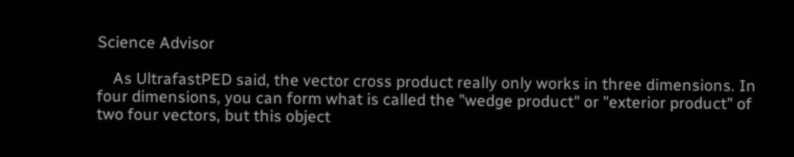Science Advisor

    As UltrafastPED said, the vector cross product really only works in three dimensions. In four dimensions, you can form what is called the "wedge product" or "exterior product" of two four vectors, but this object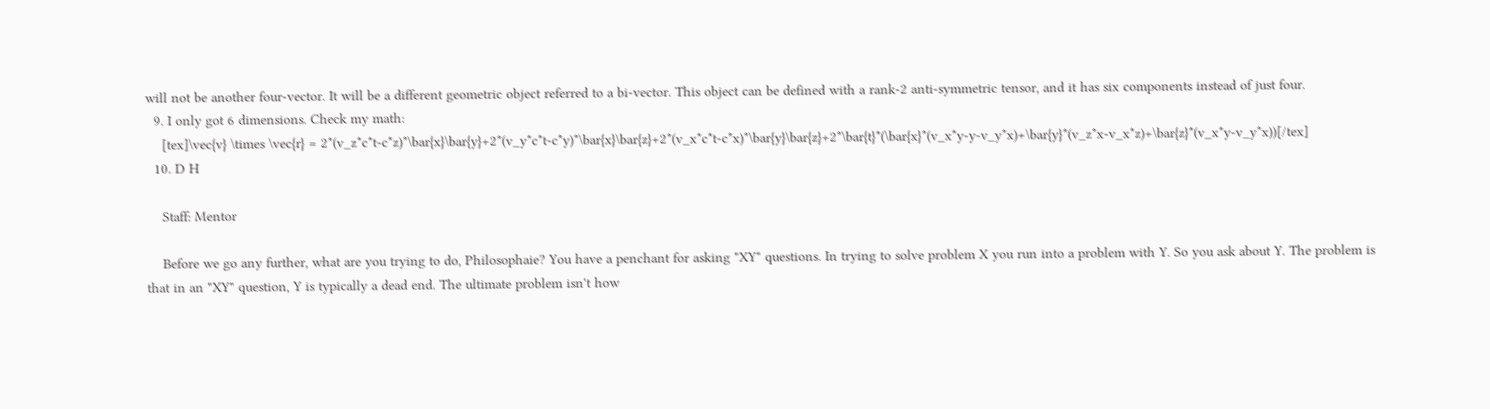will not be another four-vector. It will be a different geometric object referred to a bi-vector. This object can be defined with a rank-2 anti-symmetric tensor, and it has six components instead of just four.
  9. I only got 6 dimensions. Check my math:
    [tex]\vec{v} \times \vec{r} = 2*(v_z*c*t-c*z)*\bar{x}\bar{y}+2*(v_y*c*t-c*y)*\bar{x}\bar{z}+2*(v_x*c*t-c*x)*\bar{y}\bar{z}+2*\bar{t}*(\bar{x}*(v_x*y-y-v_y*x)+\bar{y}*(v_z*x-v_x*z)+\bar{z}*(v_x*y-v_y*x))[/tex]
  10. D H

    Staff: Mentor

    Before we go any further, what are you trying to do, Philosophaie? You have a penchant for asking "XY" questions. In trying to solve problem X you run into a problem with Y. So you ask about Y. The problem is that in an "XY" question, Y is typically a dead end. The ultimate problem isn't how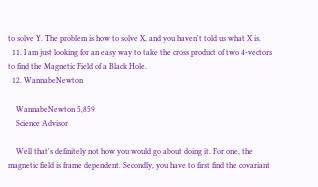to solve Y. The problem is how to solve X, and you haven't told us what X is.
  11. I am just looking for an easy way to take the cross product of two 4-vectors to find the Magnetic Field of a Black Hole.
  12. WannabeNewton

    WannabeNewton 5,859
    Science Advisor

    Well that's definitely not how you would go about doing it. For one, the magnetic field is frame dependent. Secondly, you have to first find the covariant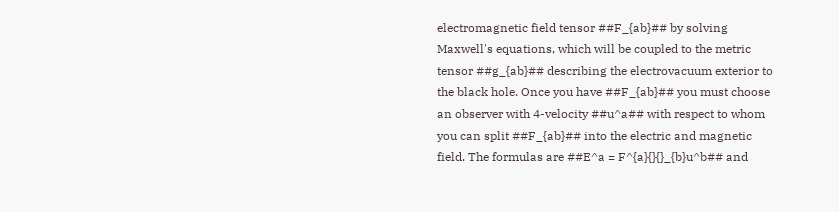electromagnetic field tensor ##F_{ab}## by solving Maxwell's equations, which will be coupled to the metric tensor ##g_{ab}## describing the electrovacuum exterior to the black hole. Once you have ##F_{ab}## you must choose an observer with 4-velocity ##u^a## with respect to whom you can split ##F_{ab}## into the electric and magnetic field. The formulas are ##E^a = F^{a}{}{}_{b}u^b## and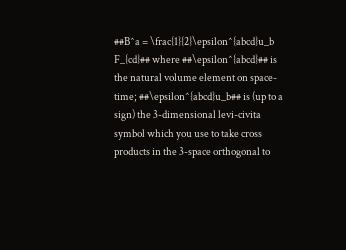##B^a = \frac{1}{2}\epsilon^{abcd}u_b F_{cd}## where ##\epsilon^{abcd}## is the natural volume element on space-time; ##\epsilon^{abcd}u_b## is (up to a sign) the 3-dimensional levi-civita symbol which you use to take cross products in the 3-space orthogonal to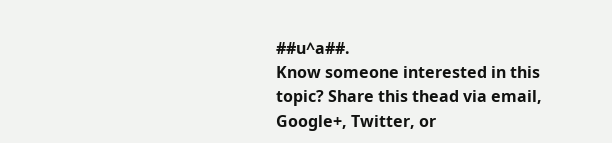##u^a##.
Know someone interested in this topic? Share this thead via email, Google+, Twitter, or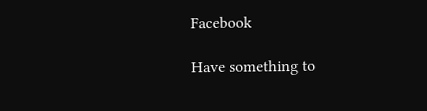Facebook

Have something to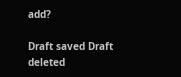add?

Draft saved Draft deleted